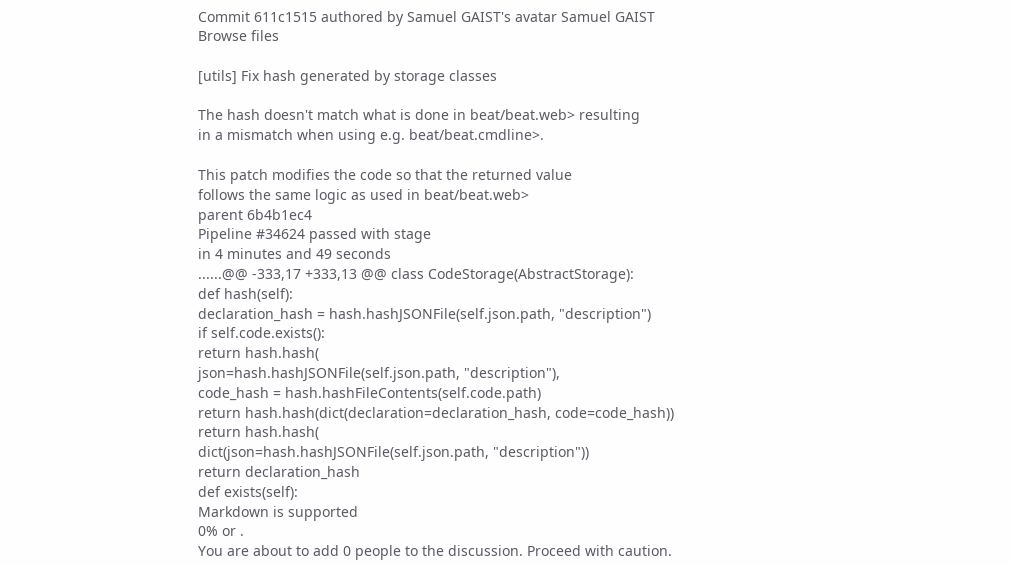Commit 611c1515 authored by Samuel GAIST's avatar Samuel GAIST
Browse files

[utils] Fix hash generated by storage classes

The hash doesn't match what is done in beat/beat.web> resulting
in a mismatch when using e.g. beat/beat.cmdline>.

This patch modifies the code so that the returned value
follows the same logic as used in beat/beat.web>
parent 6b4b1ec4
Pipeline #34624 passed with stage
in 4 minutes and 49 seconds
......@@ -333,17 +333,13 @@ class CodeStorage(AbstractStorage):
def hash(self):
declaration_hash = hash.hashJSONFile(self.json.path, "description")
if self.code.exists():
return hash.hash(
json=hash.hashJSONFile(self.json.path, "description"),
code_hash = hash.hashFileContents(self.code.path)
return hash.hash(dict(declaration=declaration_hash, code=code_hash))
return hash.hash(
dict(json=hash.hashJSONFile(self.json.path, "description"))
return declaration_hash
def exists(self):
Markdown is supported
0% or .
You are about to add 0 people to the discussion. Proceed with caution.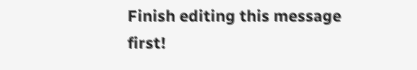Finish editing this message first!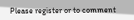Please register or to comment